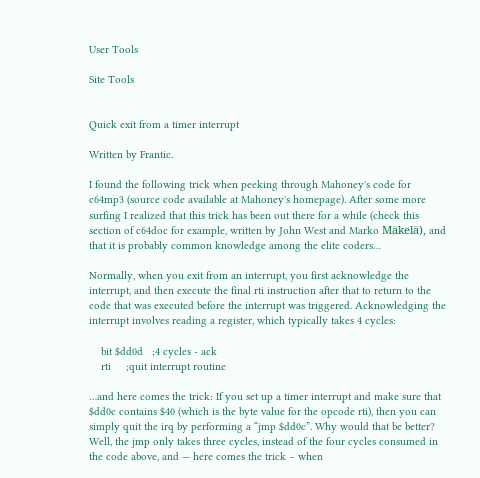User Tools

Site Tools


Quick exit from a timer interrupt

Written by Frantic.

I found the following trick when peeking through Mahoney's code for c64mp3 (source code available at Mahoney's homepage). After some more surfing I realized that this trick has been out there for a while (check this section of c64doc for example, written by John West and Marko Mäkelä), and that it is probably common knowledge among the elite coders…

Normally, when you exit from an interrupt, you first acknowledge the interrupt, and then execute the final rti instruction after that to return to the code that was executed before the interrupt was triggered. Acknowledging the interrupt involves reading a register, which typically takes 4 cycles:

    bit $dd0d   ;4 cycles - ack
    rti     ;quit interrupt routine

…and here comes the trick: If you set up a timer interrupt and make sure that $dd0c contains $40 (which is the byte value for the opcode rti), then you can simply quit the irq by performing a “jmp $dd0c”. Why would that be better? Well, the jmp only takes three cycles, instead of the four cycles consumed in the code above, and — here comes the trick – when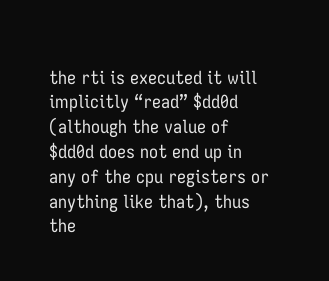the rti is executed it will implicitly “read” $dd0d (although the value of $dd0d does not end up in any of the cpu registers or anything like that), thus the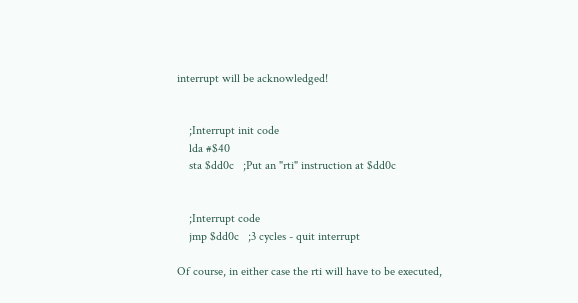interrupt will be acknowledged!


    ;Interrupt init code
    lda #$40
    sta $dd0c   ;Put an "rti" instruction at $dd0c


    ;Interrupt code
    jmp $dd0c   ;3 cycles - quit interrupt

Of course, in either case the rti will have to be executed,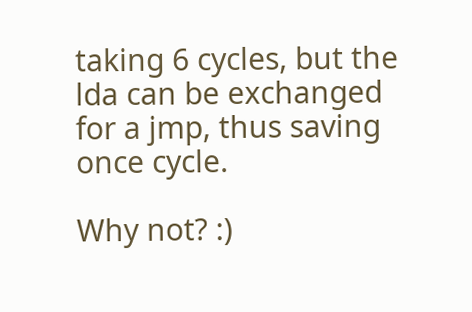taking 6 cycles, but the lda can be exchanged for a jmp, thus saving once cycle.

Why not? :)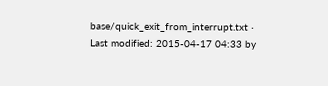base/quick_exit_from_interrupt.txt · Last modified: 2015-04-17 04:33 by